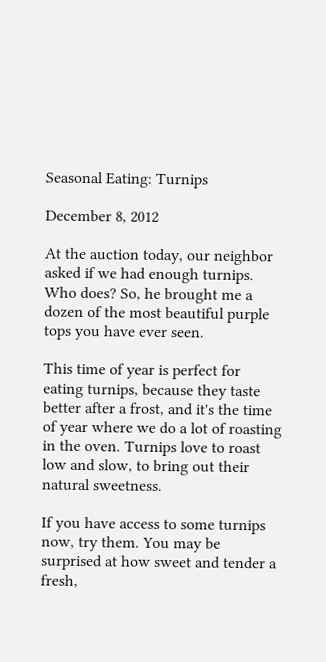Seasonal Eating: Turnips

December 8, 2012

At the auction today, our neighbor asked if we had enough turnips. Who does? So, he brought me a dozen of the most beautiful purple tops you have ever seen.

This time of year is perfect for eating turnips, because they taste better after a frost, and it's the time of year where we do a lot of roasting in the oven. Turnips love to roast low and slow, to bring out their natural sweetness.

If you have access to some turnips now, try them. You may be surprised at how sweet and tender a fresh,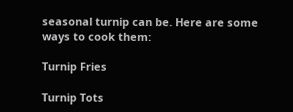seasonal turnip can be. Here are some ways to cook them:

Turnip Fries

Turnip Tots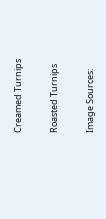Creamed Turnips

Roasted Turnips

Image Sources: